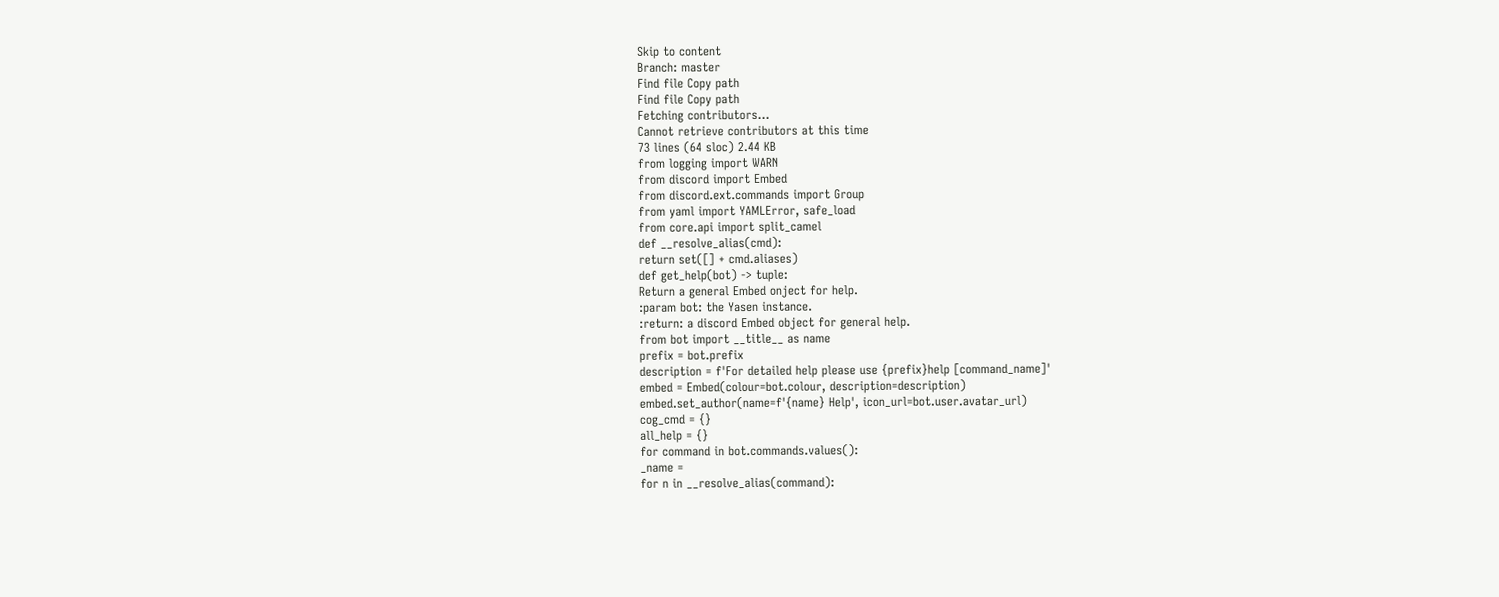Skip to content
Branch: master
Find file Copy path
Find file Copy path
Fetching contributors…
Cannot retrieve contributors at this time
73 lines (64 sloc) 2.44 KB
from logging import WARN
from discord import Embed
from discord.ext.commands import Group
from yaml import YAMLError, safe_load
from core.api import split_camel
def __resolve_alias(cmd):
return set([] + cmd.aliases)
def get_help(bot) -> tuple:
Return a general Embed onject for help.
:param bot: the Yasen instance.
:return: a discord Embed object for general help.
from bot import __title__ as name
prefix = bot.prefix
description = f'For detailed help please use {prefix}help [command_name]'
embed = Embed(colour=bot.colour, description=description)
embed.set_author(name=f'{name} Help', icon_url=bot.user.avatar_url)
cog_cmd = {}
all_help = {}
for command in bot.commands.values():
_name =
for n in __resolve_alias(command):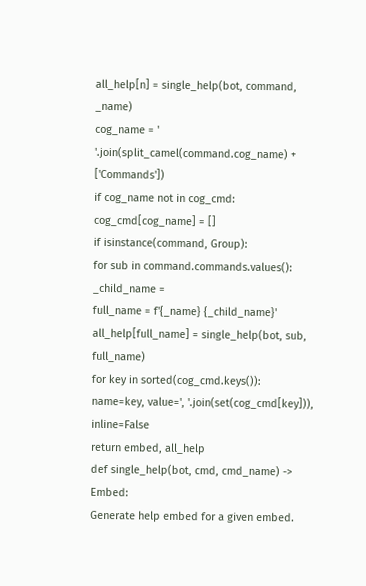all_help[n] = single_help(bot, command, _name)
cog_name = ' '.join(split_camel(command.cog_name) + ['Commands'])
if cog_name not in cog_cmd:
cog_cmd[cog_name] = []
if isinstance(command, Group):
for sub in command.commands.values():
_child_name =
full_name = f'{_name} {_child_name}'
all_help[full_name] = single_help(bot, sub, full_name)
for key in sorted(cog_cmd.keys()):
name=key, value=', '.join(set(cog_cmd[key])), inline=False
return embed, all_help
def single_help(bot, cmd, cmd_name) -> Embed:
Generate help embed for a given embed.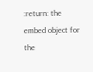:return: the embed object for the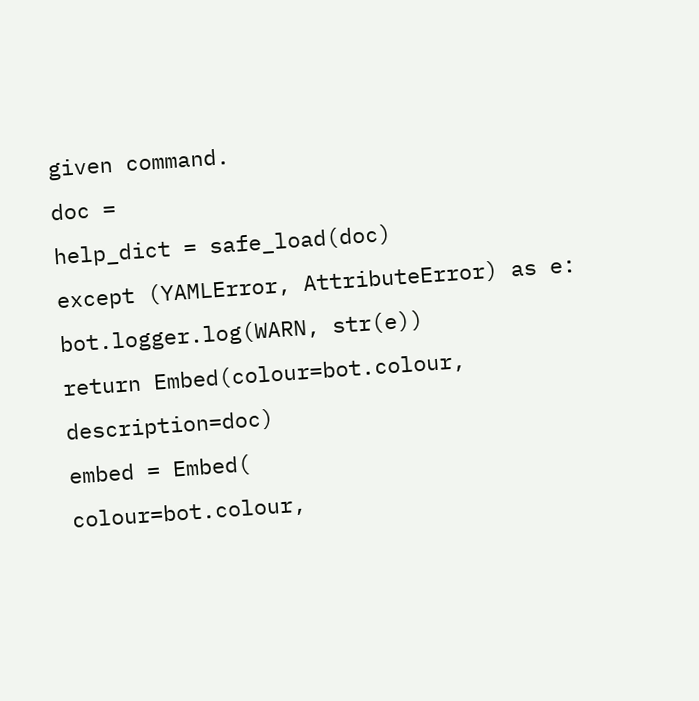given command.
doc =
help_dict = safe_load(doc)
except (YAMLError, AttributeError) as e:
bot.logger.log(WARN, str(e))
return Embed(colour=bot.colour, description=doc)
embed = Embed(
colour=bot.colour,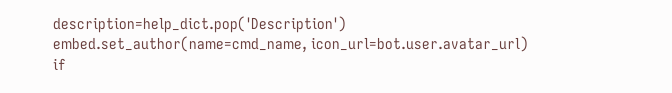description=help_dict.pop('Description')
embed.set_author(name=cmd_name, icon_url=bot.user.avatar_url)
if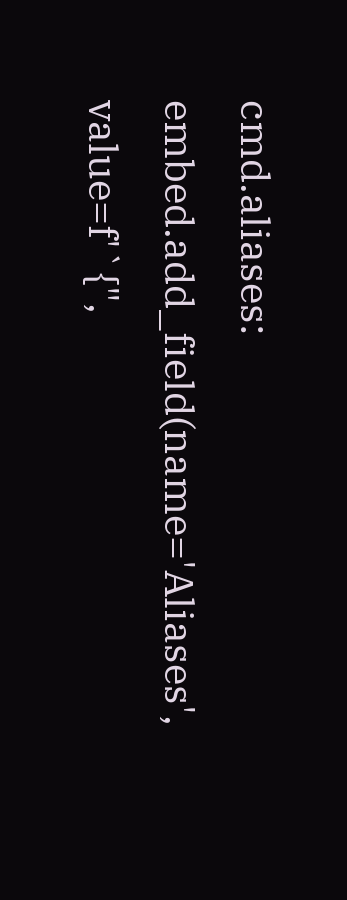cmd.aliases:
embed.add_field(name='Aliases', value=f'`{",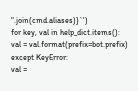".join(cmd.aliases)}`')
for key, val in help_dict.items():
val = val.format(prefix=bot.prefix)
except KeyError:
val =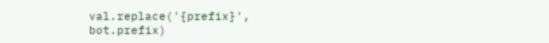val.replace('{prefix}', bot.prefix)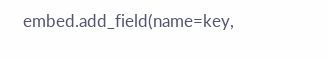embed.add_field(name=key,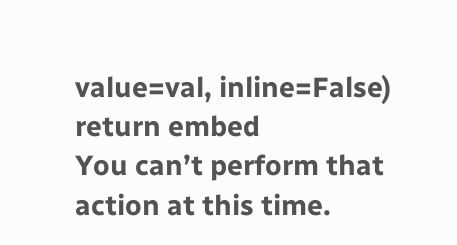value=val, inline=False)
return embed
You can’t perform that action at this time.